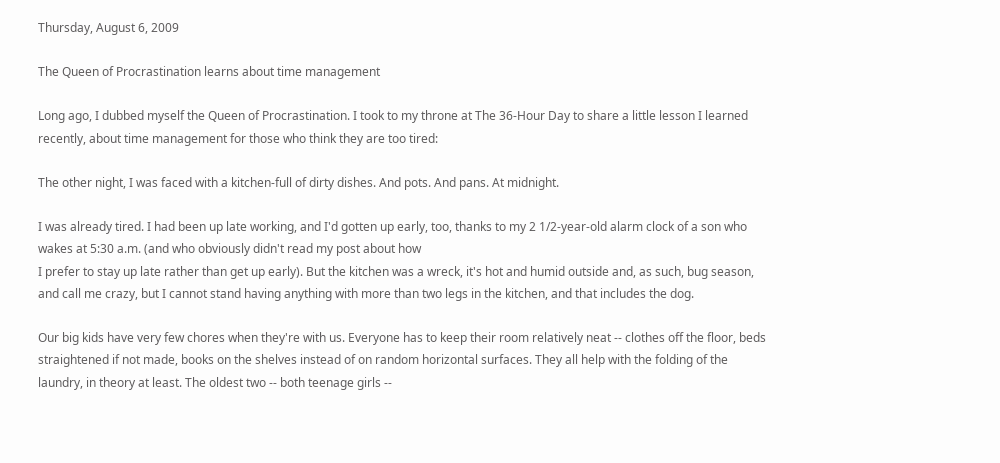Thursday, August 6, 2009

The Queen of Procrastination learns about time management

Long ago, I dubbed myself the Queen of Procrastination. I took to my throne at The 36-Hour Day to share a little lesson I learned recently, about time management for those who think they are too tired:

The other night, I was faced with a kitchen-full of dirty dishes. And pots. And pans. At midnight.

I was already tired. I had been up late working, and I'd gotten up early, too, thanks to my 2 1/2-year-old alarm clock of a son who wakes at 5:30 a.m. (and who obviously didn't read my post about how
I prefer to stay up late rather than get up early). But the kitchen was a wreck, it's hot and humid outside and, as such, bug season, and call me crazy, but I cannot stand having anything with more than two legs in the kitchen, and that includes the dog.

Our big kids have very few chores when they're with us. Everyone has to keep their room relatively neat -- clothes off the floor, beds straightened if not made, books on the shelves instead of on random horizontal surfaces. They all help with the folding of the laundry, in theory at least. The oldest two -- both teenage girls --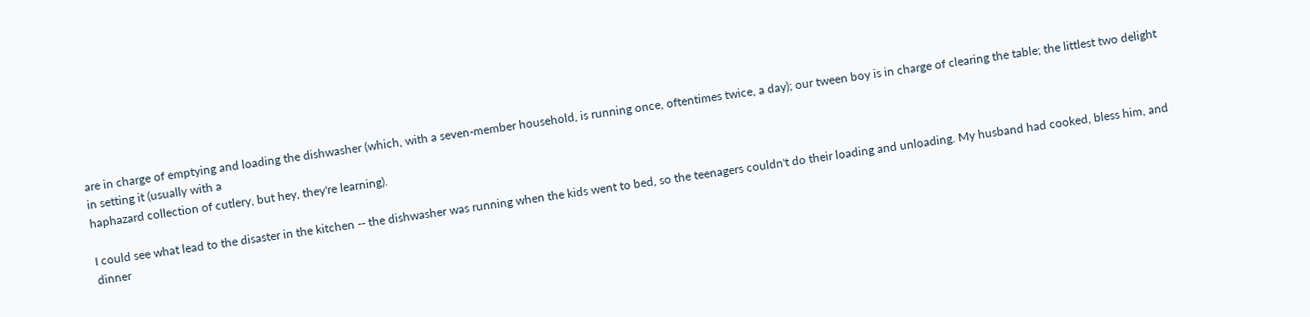are in charge of emptying and loading the dishwasher (which, with a seven-member household, is running once, oftentimes twice, a day); our tween boy is in charge of clearing the table; the littlest two delight in setting it (usually with a
haphazard collection of cutlery, but hey, they're learning).

I could see what lead to the disaster in the kitchen -- the dishwasher was running when the kids went to bed, so the teenagers couldn't do their loading and unloading. My husband had cooked, bless him, and dinner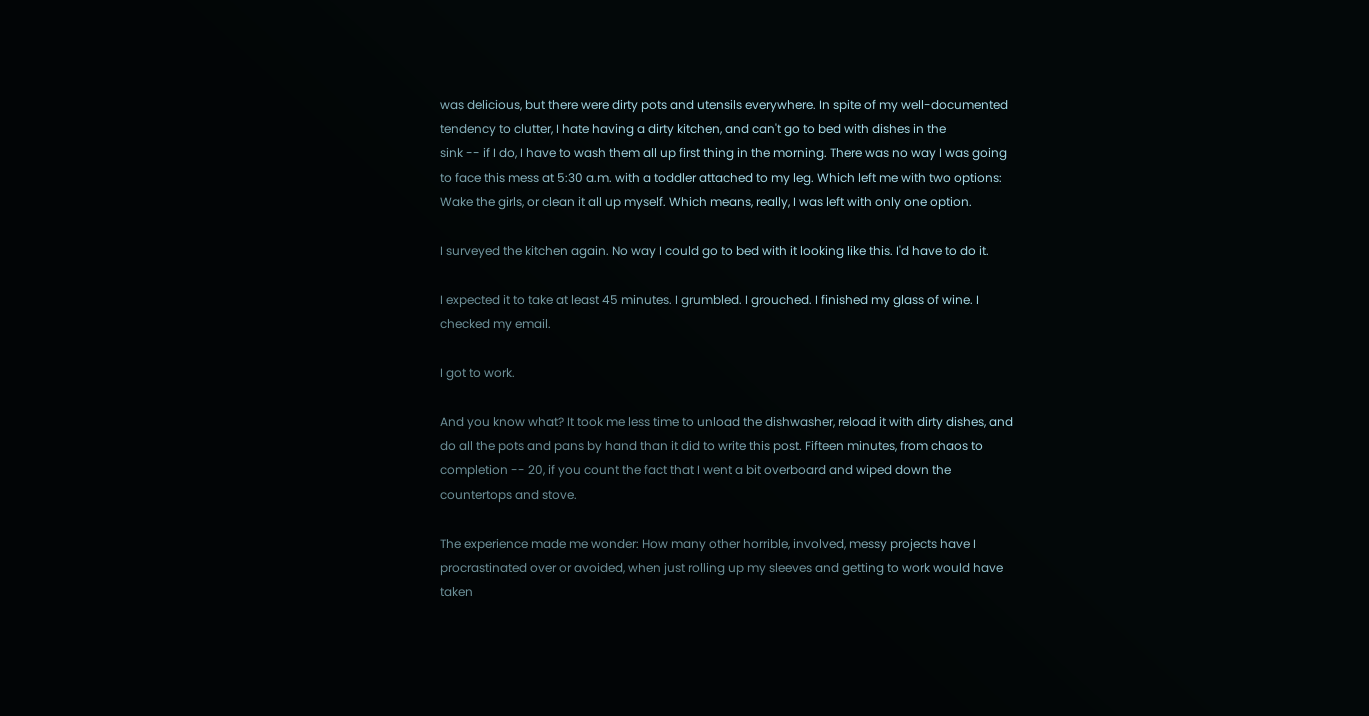was delicious, but there were dirty pots and utensils everywhere. In spite of my well-documented tendency to clutter, I hate having a dirty kitchen, and can't go to bed with dishes in the
sink -- if I do, I have to wash them all up first thing in the morning. There was no way I was going to face this mess at 5:30 a.m. with a toddler attached to my leg. Which left me with two options: Wake the girls, or clean it all up myself. Which means, really, I was left with only one option.

I surveyed the kitchen again. No way I could go to bed with it looking like this. I'd have to do it.

I expected it to take at least 45 minutes. I grumbled. I grouched. I finished my glass of wine. I checked my email.

I got to work.

And you know what? It took me less time to unload the dishwasher, reload it with dirty dishes, and do all the pots and pans by hand than it did to write this post. Fifteen minutes, from chaos to completion -- 20, if you count the fact that I went a bit overboard and wiped down the countertops and stove.

The experience made me wonder: How many other horrible, involved, messy projects have I procrastinated over or avoided, when just rolling up my sleeves and getting to work would have taken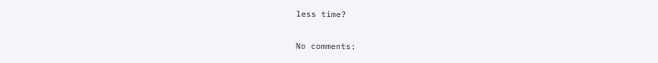less time?

No comments: